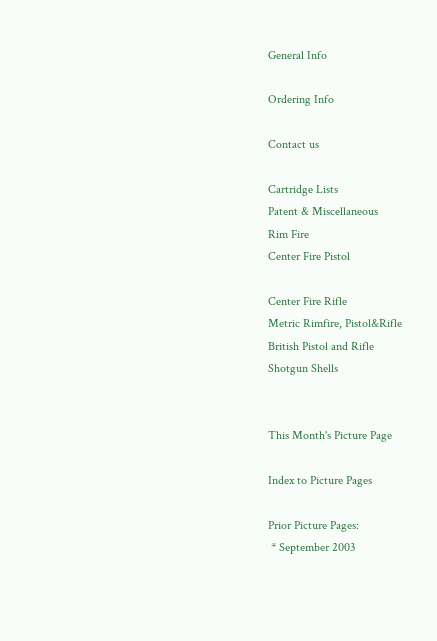General Info

Ordering Info

Contact us

Cartridge Lists
Patent & Miscellaneous
Rim Fire
Center Fire Pistol

Center Fire Rifle
Metric Rimfire, Pistol&Rifle
British Pistol and Rifle
Shotgun Shells


This Month's Picture Page

Index to Picture Pages

Prior Picture Pages:
 * September 2003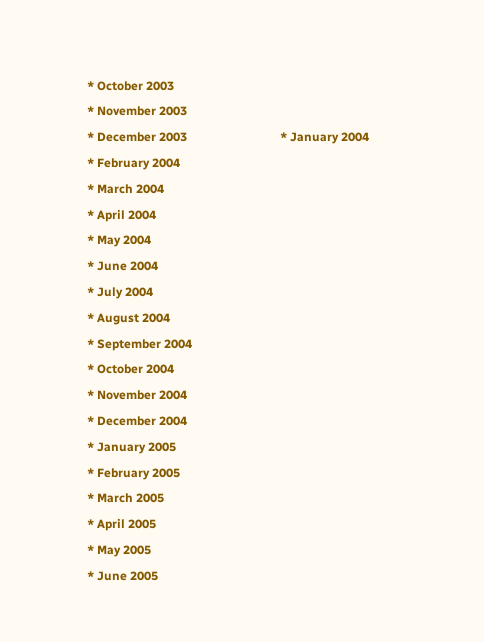* October 2003
* November 2003
* December 2003                               * January 2004
* February 2004
* March 2004
* April 2004
* May 2004
* June 2004
* July 2004
* August 2004
* September 2004
* October 2004
* November 2004
* December 2004
* January 2005
* February 2005
* March 2005
* April 2005
* May 2005
* June 2005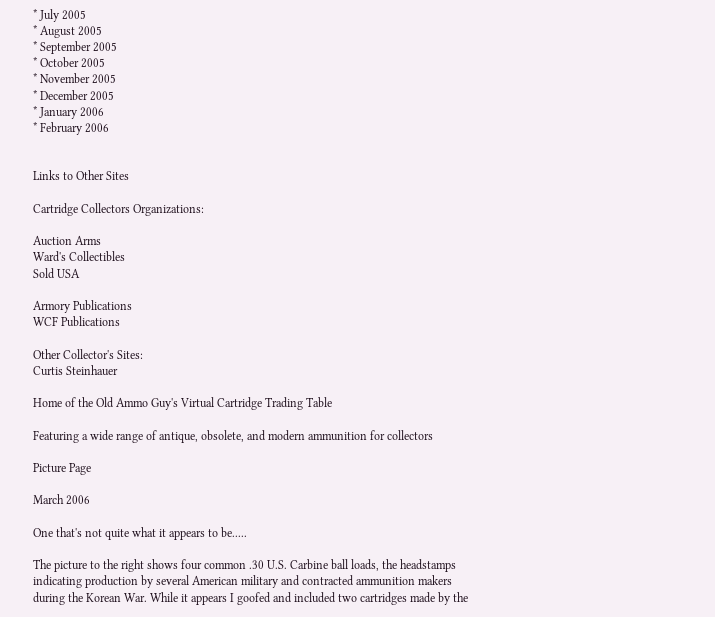* July 2005
* August 2005
* September 2005
* October 2005
* November 2005
* December 2005
* January 2006
* February 2006


Links to Other Sites

Cartridge Collectors Organizations:

Auction Arms
Ward's Collectibles
Sold USA

Armory Publications
WCF Publications

Other Collector's Sites:
Curtis Steinhauer

Home of the Old Ammo Guy's Virtual Cartridge Trading Table

Featuring a wide range of antique, obsolete, and modern ammunition for collectors

Picture Page

March 2006

One that's not quite what it appears to be.....

The picture to the right shows four common .30 U.S. Carbine ball loads, the headstamps indicating production by several American military and contracted ammunition makers during the Korean War. While it appears I goofed and included two cartridges made by the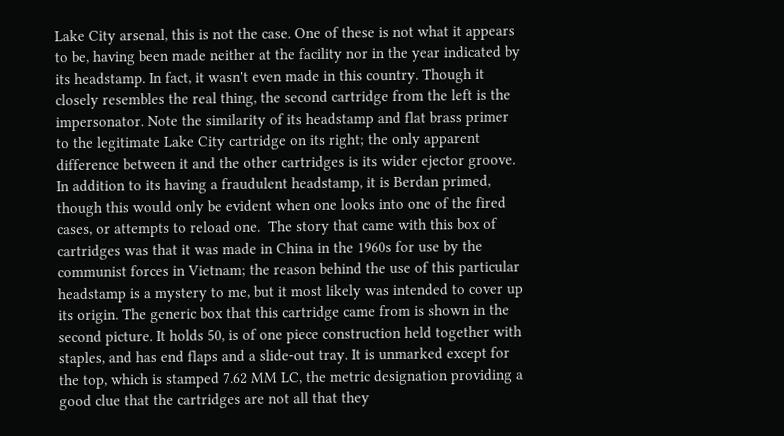Lake City arsenal, this is not the case. One of these is not what it appears to be, having been made neither at the facility nor in the year indicated by its headstamp. In fact, it wasn't even made in this country. Though it closely resembles the real thing, the second cartridge from the left is the impersonator. Note the similarity of its headstamp and flat brass primer to the legitimate Lake City cartridge on its right; the only apparent difference between it and the other cartridges is its wider ejector groove. In addition to its having a fraudulent headstamp, it is Berdan primed, though this would only be evident when one looks into one of the fired cases, or attempts to reload one.  The story that came with this box of cartridges was that it was made in China in the 1960s for use by the communist forces in Vietnam; the reason behind the use of this particular headstamp is a mystery to me, but it most likely was intended to cover up its origin. The generic box that this cartridge came from is shown in the second picture. It holds 50, is of one piece construction held together with staples, and has end flaps and a slide-out tray. It is unmarked except for the top, which is stamped 7.62 MM LC, the metric designation providing a good clue that the cartridges are not all that they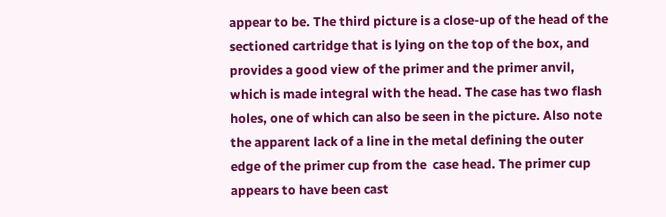appear to be. The third picture is a close-up of the head of the sectioned cartridge that is lying on the top of the box, and provides a good view of the primer and the primer anvil, which is made integral with the head. The case has two flash holes, one of which can also be seen in the picture. Also note the apparent lack of a line in the metal defining the outer edge of the primer cup from the  case head. The primer cup appears to have been cast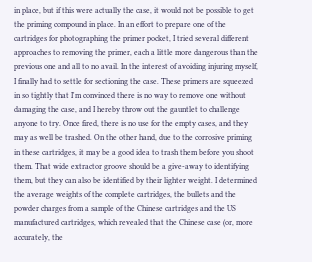in place, but if this were actually the case, it would not be possible to get the priming compound in place. In an effort to prepare one of the cartridges for photographing the primer pocket, I tried several different approaches to removing the primer, each a little more dangerous than the previous one and all to no avail. In the interest of avoiding injuring myself, I finally had to settle for sectioning the case. These primers are squeezed in so tightly that I'm convinced there is no way to remove one without damaging the case, and I hereby throw out the gauntlet to challenge anyone to try. Once fired, there is no use for the empty cases, and they may as well be trashed. On the other hand, due to the corrosive priming in these cartridges, it may be a good idea to trash them before you shoot them. That wide extractor groove should be a give-away to identifying them, but they can also be identified by their lighter weight. I determined the average weights of the complete cartridges, the bullets and the powder charges from a sample of the Chinese cartridges and the US manufactured cartridges, which revealed that the Chinese case (or, more accurately, the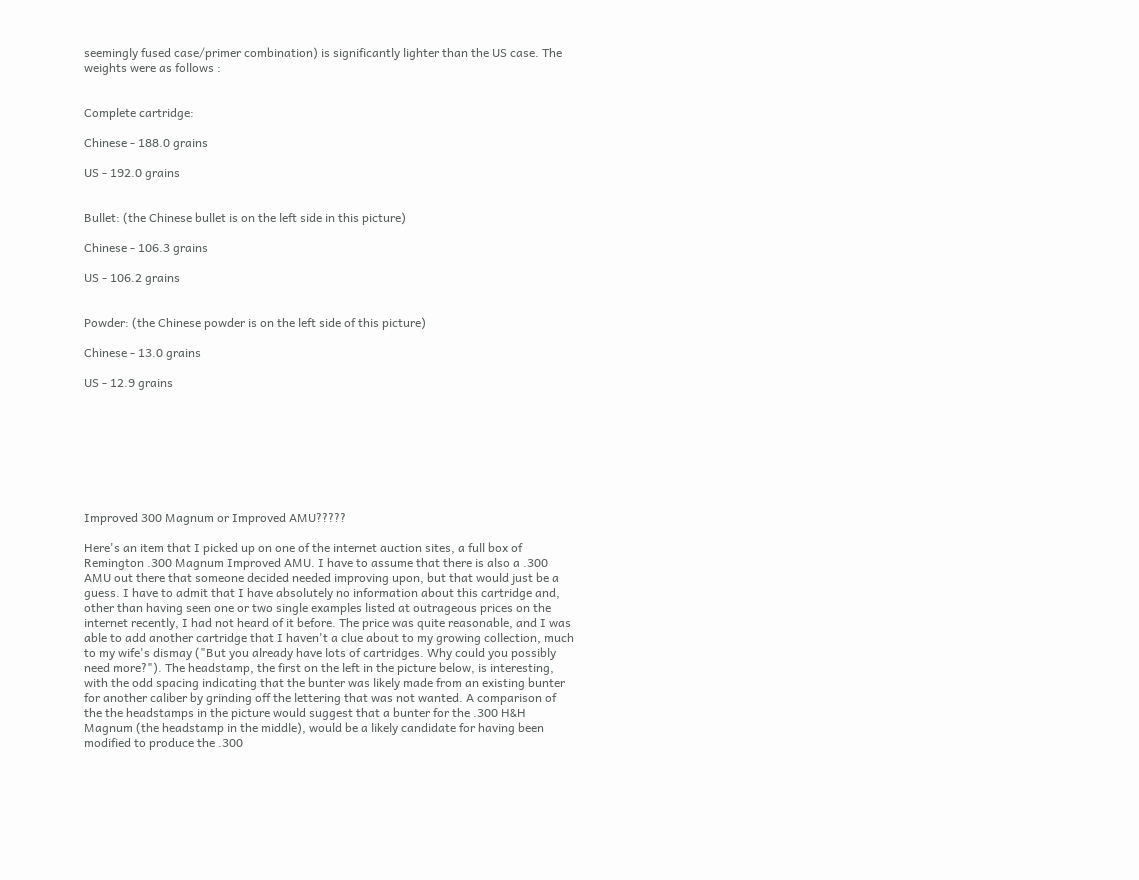seemingly fused case/primer combination) is significantly lighter than the US case. The weights were as follows :


Complete cartridge:

Chinese - 188.0 grains

US - 192.0 grains


Bullet: (the Chinese bullet is on the left side in this picture)

Chinese - 106.3 grains

US - 106.2 grains


Powder: (the Chinese powder is on the left side of this picture)

Chinese - 13.0 grains

US - 12.9 grains








Improved 300 Magnum or Improved AMU?????

Here's an item that I picked up on one of the internet auction sites, a full box of Remington .300 Magnum Improved AMU. I have to assume that there is also a .300 AMU out there that someone decided needed improving upon, but that would just be a guess. I have to admit that I have absolutely no information about this cartridge and, other than having seen one or two single examples listed at outrageous prices on the internet recently, I had not heard of it before. The price was quite reasonable, and I was able to add another cartridge that I haven't a clue about to my growing collection, much to my wife's dismay ("But you already have lots of cartridges. Why could you possibly need more?"). The headstamp, the first on the left in the picture below, is interesting, with the odd spacing indicating that the bunter was likely made from an existing bunter for another caliber by grinding off the lettering that was not wanted. A comparison of the the headstamps in the picture would suggest that a bunter for the .300 H&H Magnum (the headstamp in the middle), would be a likely candidate for having been modified to produce the .300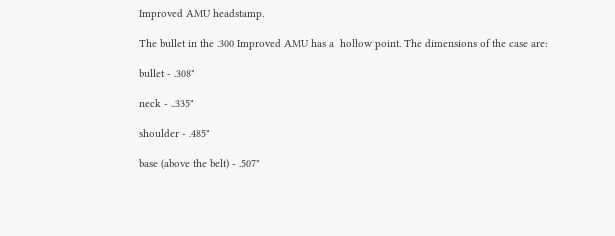Improved AMU headstamp.

The bullet in the .300 Improved AMU has a  hollow point. The dimensions of the case are:

bullet - .308"

neck - ..335"

shoulder - .485"

base (above the belt) - .507"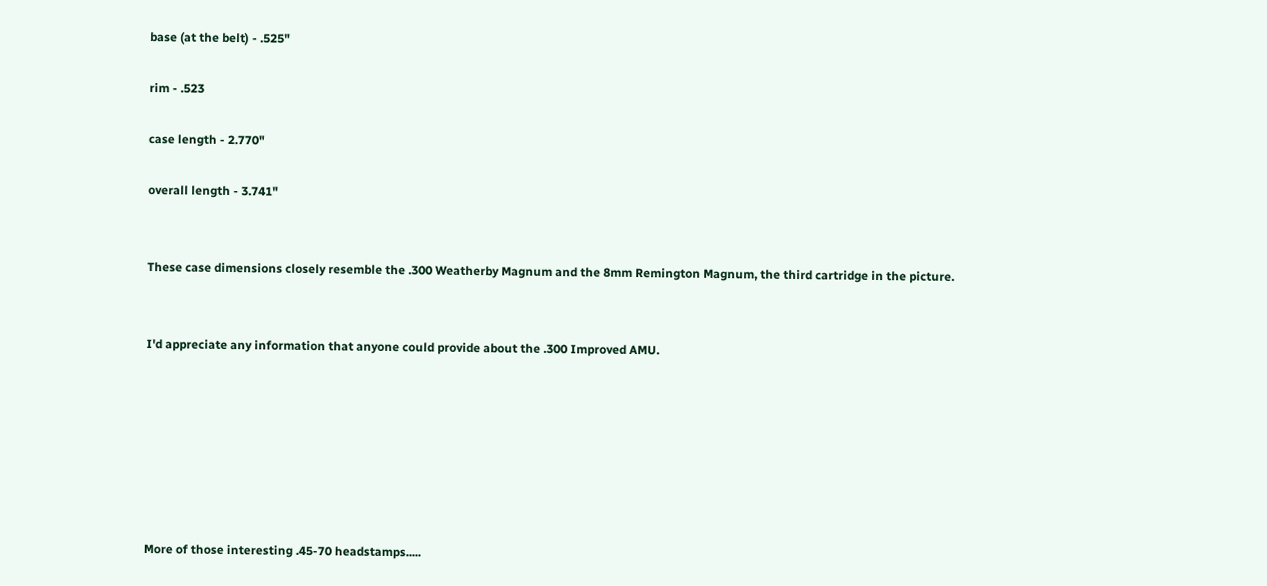base (at the belt) - .525"

rim - .523

case length - 2.770"

overall length - 3.741"


These case dimensions closely resemble the .300 Weatherby Magnum and the 8mm Remington Magnum, the third cartridge in the picture.


I'd appreciate any information that anyone could provide about the .300 Improved AMU.







More of those interesting .45-70 headstamps.....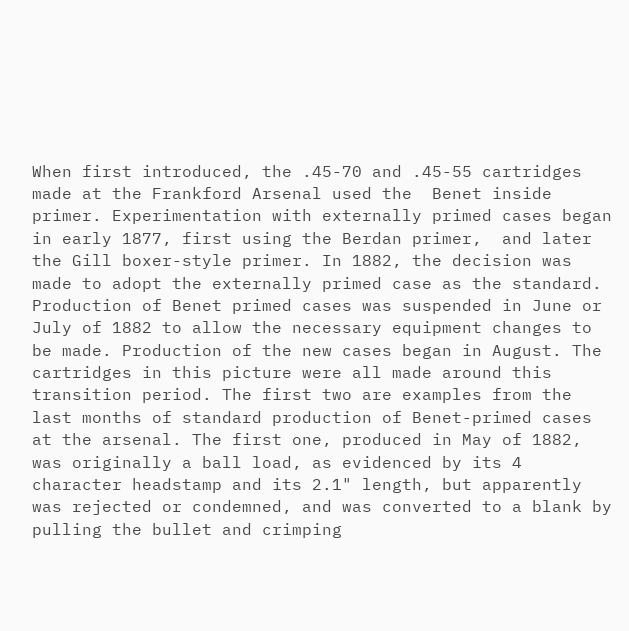When first introduced, the .45-70 and .45-55 cartridges made at the Frankford Arsenal used the  Benet inside primer. Experimentation with externally primed cases began in early 1877, first using the Berdan primer,  and later the Gill boxer-style primer. In 1882, the decision was made to adopt the externally primed case as the standard. Production of Benet primed cases was suspended in June or July of 1882 to allow the necessary equipment changes to be made. Production of the new cases began in August. The cartridges in this picture were all made around this transition period. The first two are examples from the last months of standard production of Benet-primed cases at the arsenal. The first one, produced in May of 1882, was originally a ball load, as evidenced by its 4 character headstamp and its 2.1" length, but apparently was rejected or condemned, and was converted to a blank by pulling the bullet and crimping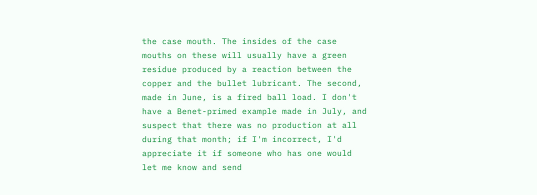the case mouth. The insides of the case mouths on these will usually have a green residue produced by a reaction between the copper and the bullet lubricant. The second, made in June, is a fired ball load. I don't have a Benet-primed example made in July, and suspect that there was no production at all during that month; if I'm incorrect, I'd appreciate it if someone who has one would let me know and send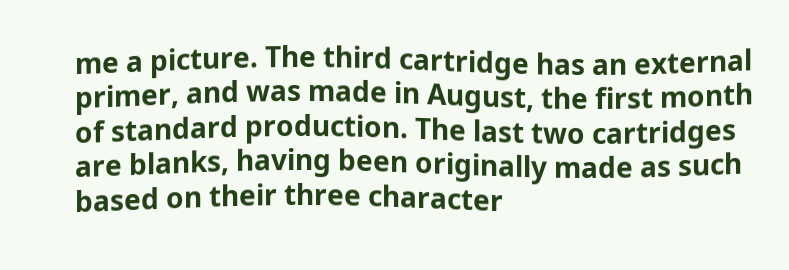me a picture. The third cartridge has an external primer, and was made in August, the first month of standard production. The last two cartridges are blanks, having been originally made as such based on their three character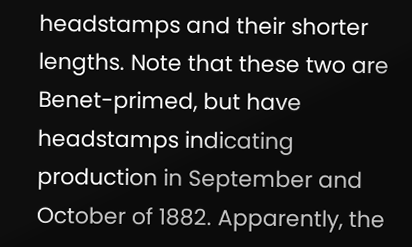headstamps and their shorter lengths. Note that these two are Benet-primed, but have headstamps indicating production in September and October of 1882. Apparently, the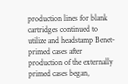production lines for blank cartridges continued to utilize and headstamp Benet-primed cases after production of the externally primed cases began,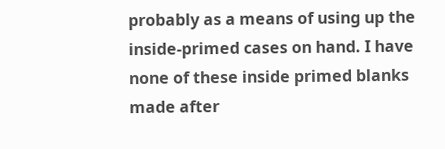probably as a means of using up the inside-primed cases on hand. I have none of these inside primed blanks made after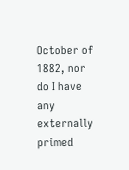October of 1882, nor do I have any externally primed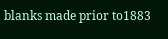blanks made prior to1883